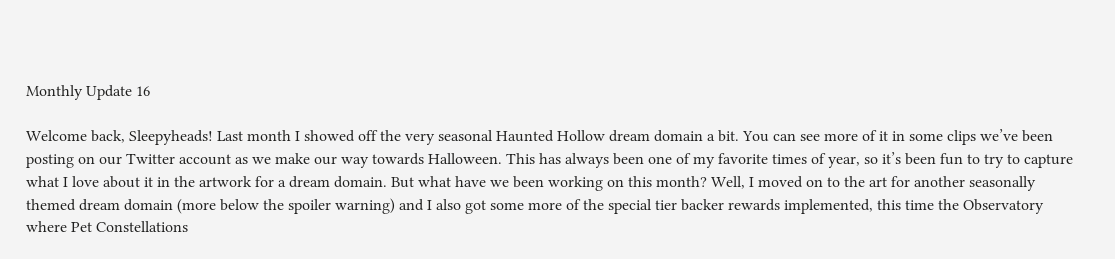Monthly Update 16

Welcome back, Sleepyheads! Last month I showed off the very seasonal Haunted Hollow dream domain a bit. You can see more of it in some clips we’ve been posting on our Twitter account as we make our way towards Halloween. This has always been one of my favorite times of year, so it’s been fun to try to capture what I love about it in the artwork for a dream domain. But what have we been working on this month? Well, I moved on to the art for another seasonally themed dream domain (more below the spoiler warning) and I also got some more of the special tier backer rewards implemented, this time the Observatory where Pet Constellations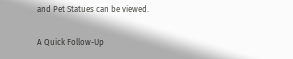and Pet Statues can be viewed.

A Quick Follow-Up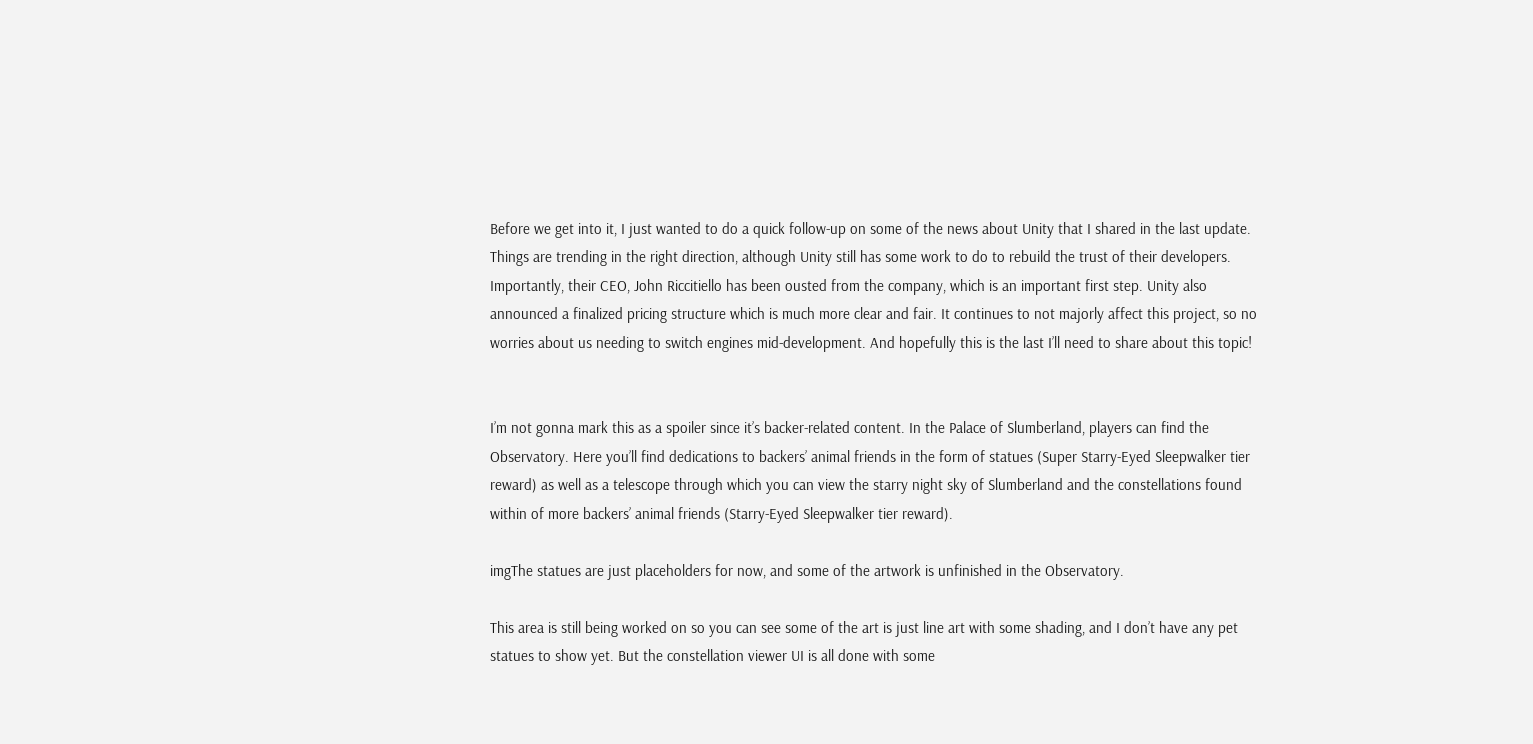Before we get into it, I just wanted to do a quick follow-up on some of the news about Unity that I shared in the last update. Things are trending in the right direction, although Unity still has some work to do to rebuild the trust of their developers. Importantly, their CEO, John Riccitiello has been ousted from the company, which is an important first step. Unity also announced a finalized pricing structure which is much more clear and fair. It continues to not majorly affect this project, so no worries about us needing to switch engines mid-development. And hopefully this is the last I’ll need to share about this topic!


I’m not gonna mark this as a spoiler since it’s backer-related content. In the Palace of Slumberland, players can find the Observatory. Here you’ll find dedications to backers’ animal friends in the form of statues (Super Starry-Eyed Sleepwalker tier reward) as well as a telescope through which you can view the starry night sky of Slumberland and the constellations found within of more backers’ animal friends (Starry-Eyed Sleepwalker tier reward).

imgThe statues are just placeholders for now, and some of the artwork is unfinished in the Observatory.

This area is still being worked on so you can see some of the art is just line art with some shading, and I don’t have any pet statues to show yet. But the constellation viewer UI is all done with some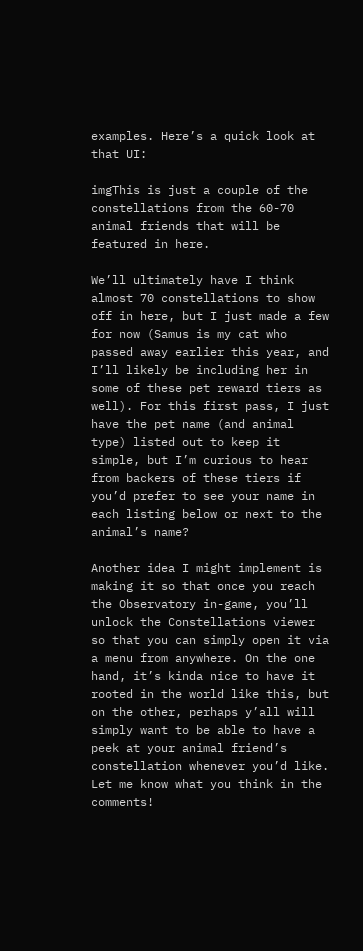examples. Here’s a quick look at that UI:

imgThis is just a couple of the constellations from the 60-70 animal friends that will be featured in here.

We’ll ultimately have I think almost 70 constellations to show off in here, but I just made a few for now (Samus is my cat who passed away earlier this year, and I’ll likely be including her in some of these pet reward tiers as well). For this first pass, I just have the pet name (and animal type) listed out to keep it simple, but I’m curious to hear from backers of these tiers if you’d prefer to see your name in each listing below or next to the animal’s name?

Another idea I might implement is making it so that once you reach the Observatory in-game, you’ll unlock the Constellations viewer so that you can simply open it via a menu from anywhere. On the one hand, it’s kinda nice to have it rooted in the world like this, but on the other, perhaps y’all will simply want to be able to have a peek at your animal friend’s constellation whenever you’d like. Let me know what you think in the comments!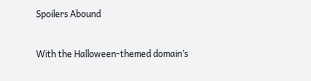Spoilers Abound

With the Halloween-themed domain’s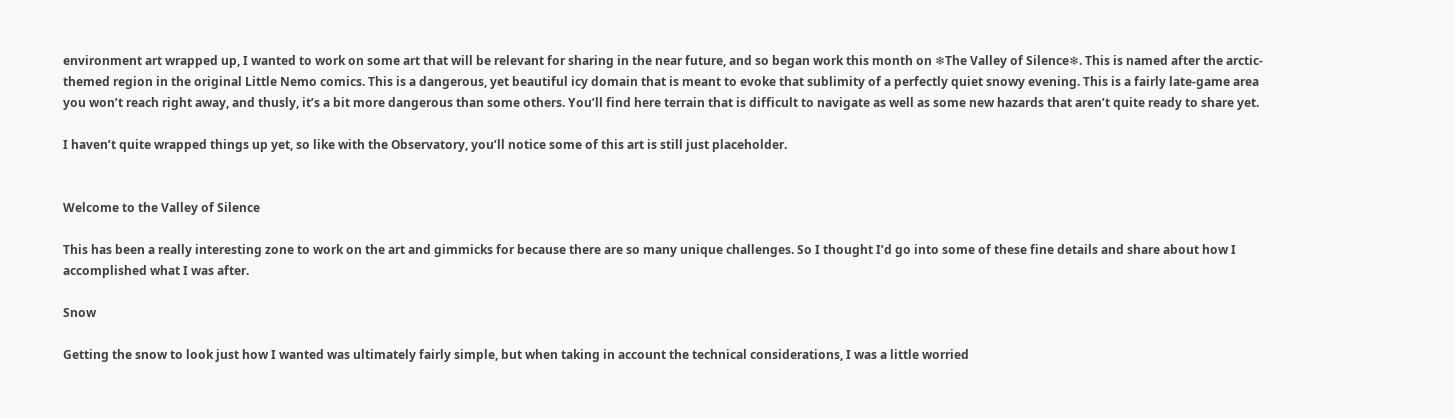environment art wrapped up, I wanted to work on some art that will be relevant for sharing in the near future, and so began work this month on ❄The Valley of Silence❄. This is named after the arctic-themed region in the original Little Nemo comics. This is a dangerous, yet beautiful icy domain that is meant to evoke that sublimity of a perfectly quiet snowy evening. This is a fairly late-game area you won’t reach right away, and thusly, it’s a bit more dangerous than some others. You’ll find here terrain that is difficult to navigate as well as some new hazards that aren’t quite ready to share yet.

I haven’t quite wrapped things up yet, so like with the Observatory, you’ll notice some of this art is still just placeholder.


Welcome to the Valley of Silence

This has been a really interesting zone to work on the art and gimmicks for because there are so many unique challenges. So I thought I’d go into some of these fine details and share about how I accomplished what I was after.

Snow

Getting the snow to look just how I wanted was ultimately fairly simple, but when taking in account the technical considerations, I was a little worried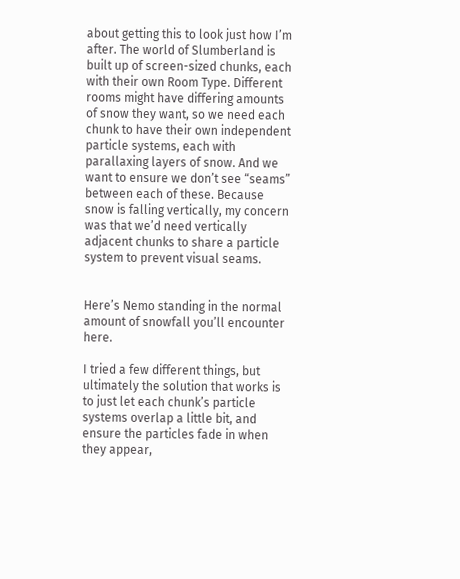about getting this to look just how I’m after. The world of Slumberland is built up of screen-sized chunks, each with their own Room Type. Different rooms might have differing amounts of snow they want, so we need each chunk to have their own independent particle systems, each with parallaxing layers of snow. And we want to ensure we don’t see “seams” between each of these. Because snow is falling vertically, my concern was that we’d need vertically adjacent chunks to share a particle system to prevent visual seams.


Here’s Nemo standing in the normal amount of snowfall you’ll encounter here.

I tried a few different things, but ultimately the solution that works is to just let each chunk’s particle systems overlap a little bit, and ensure the particles fade in when they appear,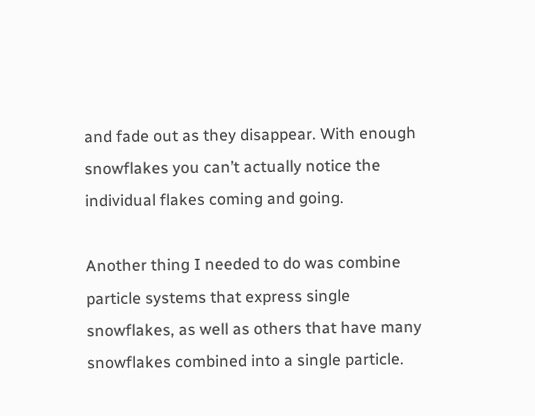and fade out as they disappear. With enough snowflakes you can’t actually notice the individual flakes coming and going.

Another thing I needed to do was combine particle systems that express single snowflakes, as well as others that have many snowflakes combined into a single particle.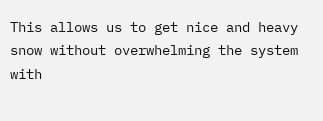This allows us to get nice and heavy snow without overwhelming the system with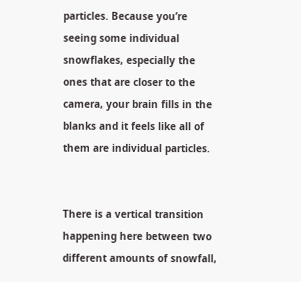particles. Because you’re seeing some individual snowflakes, especially the ones that are closer to the camera, your brain fills in the blanks and it feels like all of them are individual particles.


There is a vertical transition happening here between two different amounts of snowfall,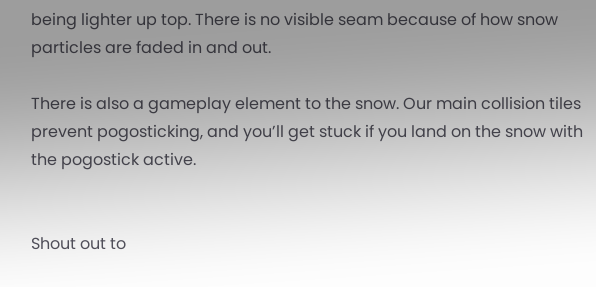being lighter up top. There is no visible seam because of how snow particles are faded in and out.

There is also a gameplay element to the snow. Our main collision tiles prevent pogosticking, and you’ll get stuck if you land on the snow with the pogostick active.


Shout out to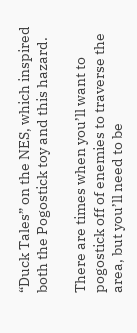“Duck Tales” on the NES, which inspired both the Pogostick toy and this hazard.

There are times when you’ll want to pogostick off of enemies to traverse the area, but you’ll need to be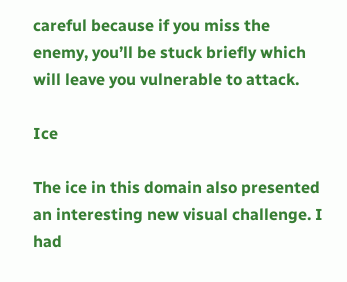careful because if you miss the enemy, you’ll be stuck briefly which will leave you vulnerable to attack.

Ice

The ice in this domain also presented an interesting new visual challenge. I had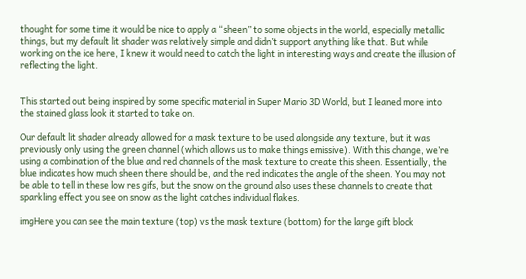thought for some time it would be nice to apply a “sheen” to some objects in the world, especially metallic things, but my default lit shader was relatively simple and didn’t support anything like that. But while working on the ice here, I knew it would need to catch the light in interesting ways and create the illusion of reflecting the light.


This started out being inspired by some specific material in Super Mario 3D World, but I leaned more into the stained glass look it started to take on.

Our default lit shader already allowed for a mask texture to be used alongside any texture, but it was previously only using the green channel (which allows us to make things emissive). With this change, we’re using a combination of the blue and red channels of the mask texture to create this sheen. Essentially, the blue indicates how much sheen there should be, and the red indicates the angle of the sheen. You may not be able to tell in these low res gifs, but the snow on the ground also uses these channels to create that sparkling effect you see on snow as the light catches individual flakes.

imgHere you can see the main texture (top) vs the mask texture (bottom) for the large gift block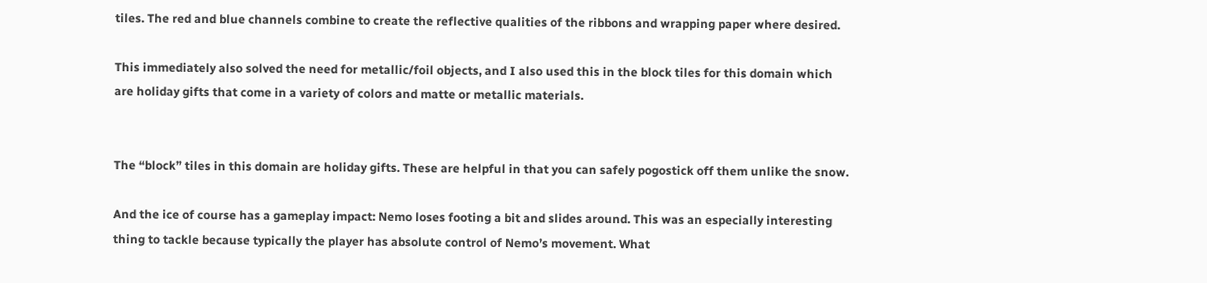tiles. The red and blue channels combine to create the reflective qualities of the ribbons and wrapping paper where desired.

This immediately also solved the need for metallic/foil objects, and I also used this in the block tiles for this domain which are holiday gifts that come in a variety of colors and matte or metallic materials.


The “block” tiles in this domain are holiday gifts. These are helpful in that you can safely pogostick off them unlike the snow.

And the ice of course has a gameplay impact: Nemo loses footing a bit and slides around. This was an especially interesting thing to tackle because typically the player has absolute control of Nemo’s movement. What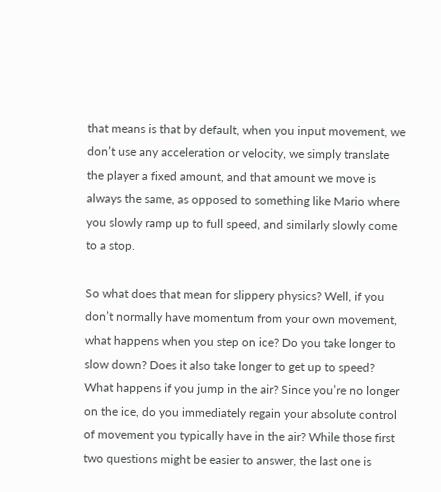that means is that by default, when you input movement, we don’t use any acceleration or velocity, we simply translate the player a fixed amount, and that amount we move is always the same, as opposed to something like Mario where you slowly ramp up to full speed, and similarly slowly come to a stop.

So what does that mean for slippery physics? Well, if you don’t normally have momentum from your own movement, what happens when you step on ice? Do you take longer to slow down? Does it also take longer to get up to speed? What happens if you jump in the air? Since you’re no longer on the ice, do you immediately regain your absolute control of movement you typically have in the air? While those first two questions might be easier to answer, the last one is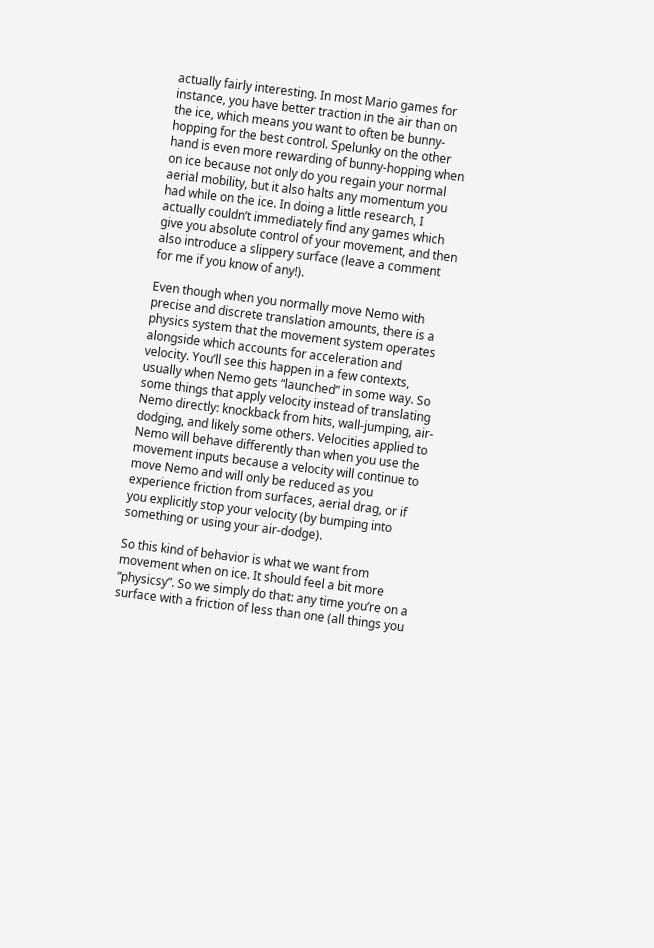actually fairly interesting. In most Mario games for instance, you have better traction in the air than on the ice, which means you want to often be bunny-hopping for the best control. Spelunky on the other hand is even more rewarding of bunny-hopping when on ice because not only do you regain your normal aerial mobility, but it also halts any momentum you had while on the ice. In doing a little research, I actually couldn’t immediately find any games which give you absolute control of your movement, and then also introduce a slippery surface (leave a comment for me if you know of any!).

Even though when you normally move Nemo with precise and discrete translation amounts, there is a physics system that the movement system operates alongside which accounts for acceleration and velocity. You’ll see this happen in a few contexts, usually when Nemo gets “launched” in some way. So some things that apply velocity instead of translating Nemo directly: knockback from hits, wall-jumping, air-dodging, and likely some others. Velocities applied to Nemo will behave differently than when you use the movement inputs because a velocity will continue to move Nemo and will only be reduced as you experience friction from surfaces, aerial drag, or if you explicitly stop your velocity (by bumping into something or using your air-dodge).

So this kind of behavior is what we want from movement when on ice. It should feel a bit more “physicsy”. So we simply do that: any time you’re on a surface with a friction of less than one (all things you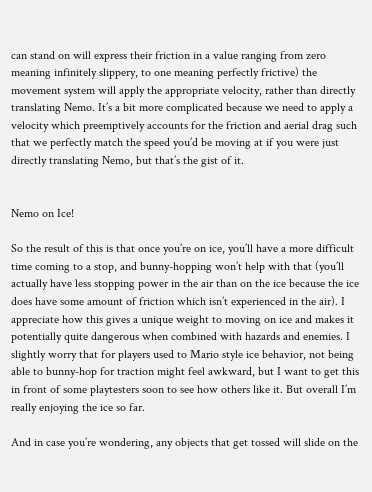can stand on will express their friction in a value ranging from zero meaning infinitely slippery, to one meaning perfectly frictive) the movement system will apply the appropriate velocity, rather than directly translating Nemo. It’s a bit more complicated because we need to apply a velocity which preemptively accounts for the friction and aerial drag such that we perfectly match the speed you’d be moving at if you were just directly translating Nemo, but that’s the gist of it.


Nemo on Ice!

So the result of this is that once you’re on ice, you’ll have a more difficult time coming to a stop, and bunny-hopping won’t help with that (you’ll actually have less stopping power in the air than on the ice because the ice does have some amount of friction which isn’t experienced in the air). I appreciate how this gives a unique weight to moving on ice and makes it potentially quite dangerous when combined with hazards and enemies. I slightly worry that for players used to Mario style ice behavior, not being able to bunny-hop for traction might feel awkward, but I want to get this in front of some playtesters soon to see how others like it. But overall I’m really enjoying the ice so far.

And in case you’re wondering, any objects that get tossed will slide on the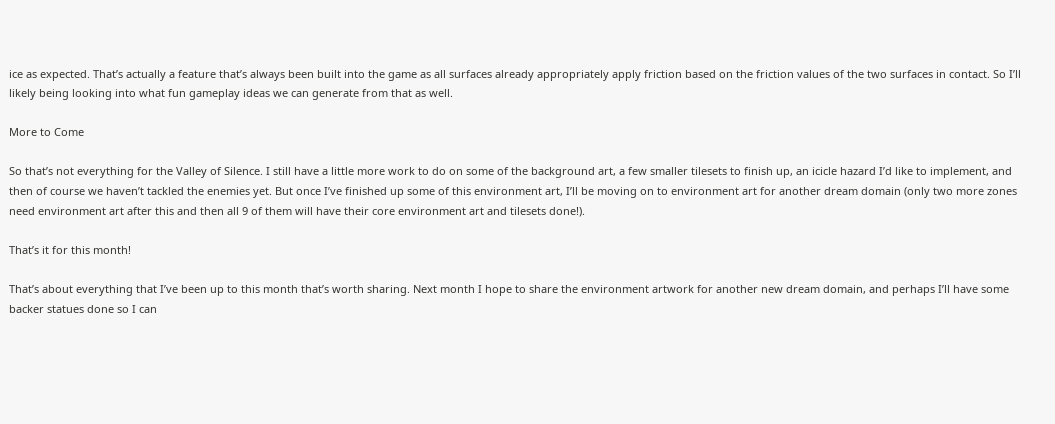ice as expected. That’s actually a feature that’s always been built into the game as all surfaces already appropriately apply friction based on the friction values of the two surfaces in contact. So I’ll likely being looking into what fun gameplay ideas we can generate from that as well.

More to Come

So that’s not everything for the Valley of Silence. I still have a little more work to do on some of the background art, a few smaller tilesets to finish up, an icicle hazard I’d like to implement, and then of course we haven’t tackled the enemies yet. But once I’ve finished up some of this environment art, I’ll be moving on to environment art for another dream domain (only two more zones need environment art after this and then all 9 of them will have their core environment art and tilesets done!).

That’s it for this month!

That’s about everything that I’ve been up to this month that’s worth sharing. Next month I hope to share the environment artwork for another new dream domain, and perhaps I’ll have some backer statues done so I can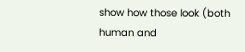show how those look (both human and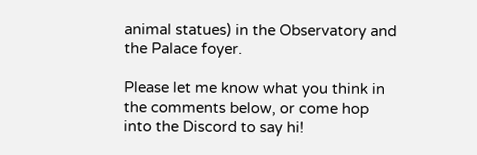animal statues) in the Observatory and the Palace foyer.

Please let me know what you think in the comments below, or come hop into the Discord to say hi!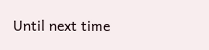Until next time